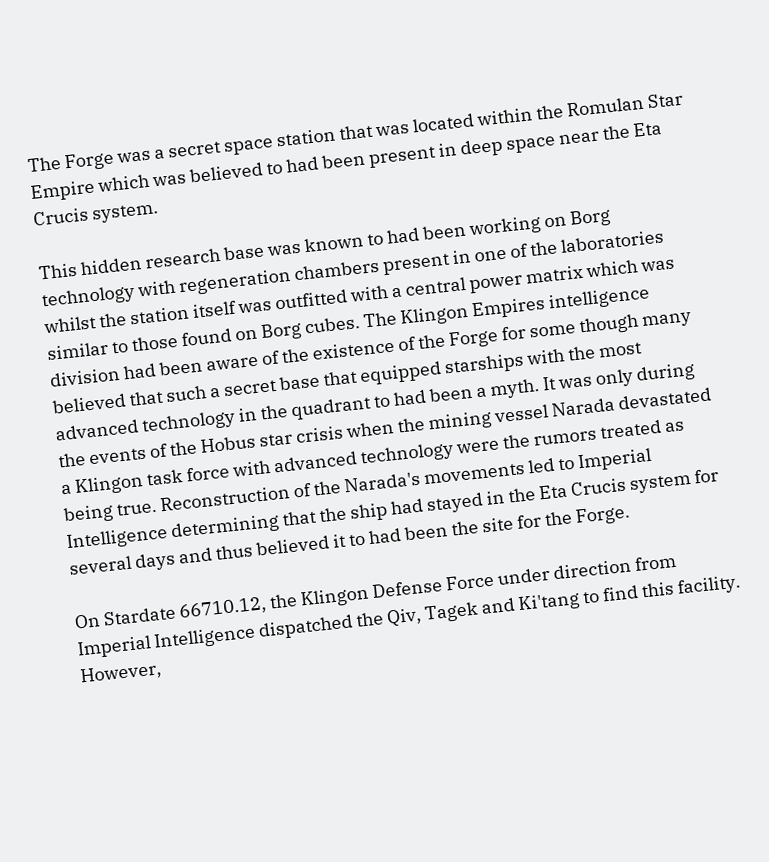The Forge was a secret space station that was located within the Romulan Star Empire which was believed to had been present in deep space near the Eta Crucis system.

This hidden research base was known to had been working on Borg technology with regeneration chambers present in one of the laboratories whilst the station itself was outfitted with a central power matrix which was similar to those found on Borg cubes. The Klingon Empires intelligence division had been aware of the existence of the Forge for some though many believed that such a secret base that equipped starships with the most advanced technology in the quadrant to had been a myth. It was only during the events of the Hobus star crisis when the mining vessel Narada devastated a Klingon task force with advanced technology were the rumors treated as being true. Reconstruction of the Narada's movements led to Imperial Intelligence determining that the ship had stayed in the Eta Crucis system for several days and thus believed it to had been the site for the Forge.

On Stardate 66710.12, the Klingon Defense Force under direction from Imperial Intelligence dispatched the Qiv, Tagek and Ki'tang to find this facility. However,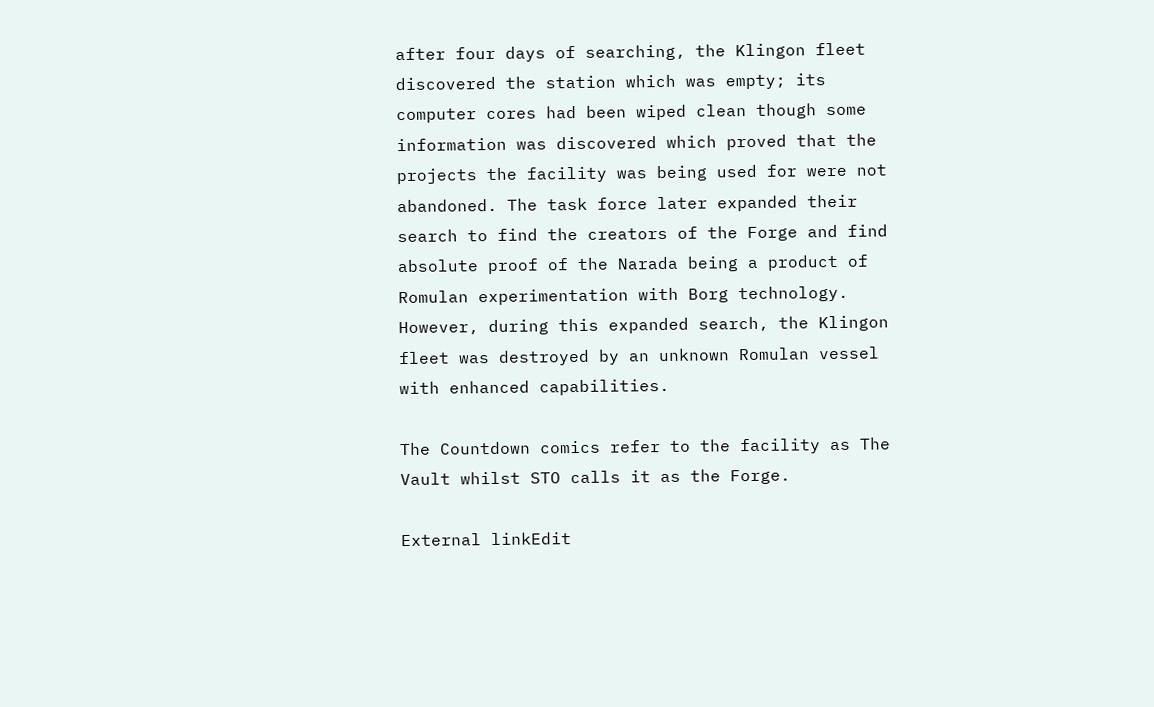after four days of searching, the Klingon fleet discovered the station which was empty; its computer cores had been wiped clean though some information was discovered which proved that the projects the facility was being used for were not abandoned. The task force later expanded their search to find the creators of the Forge and find absolute proof of the Narada being a product of Romulan experimentation with Borg technology. However, during this expanded search, the Klingon fleet was destroyed by an unknown Romulan vessel with enhanced capabilities.

The Countdown comics refer to the facility as The Vault whilst STO calls it as the Forge.

External linkEdit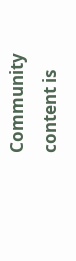Community content is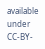available under CC-BY-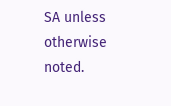SA unless otherwise noted.